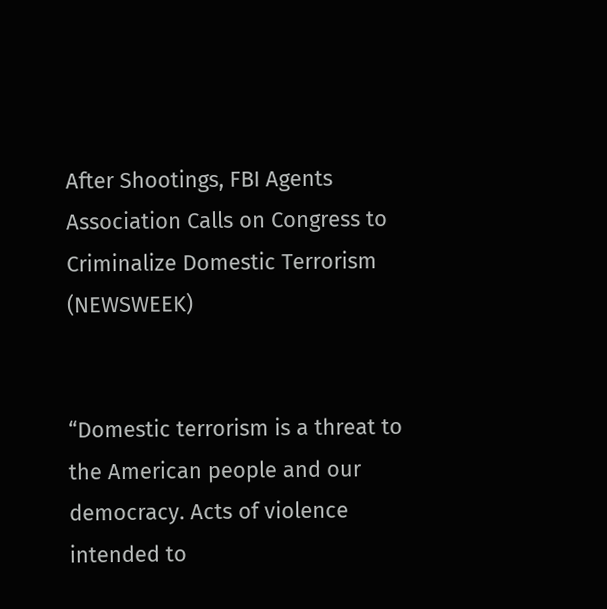After Shootings, FBI Agents Association Calls on Congress to Criminalize Domestic Terrorism (NEWSWEEK)


“Domestic terrorism is a threat to the American people and our democracy. Acts of violence intended to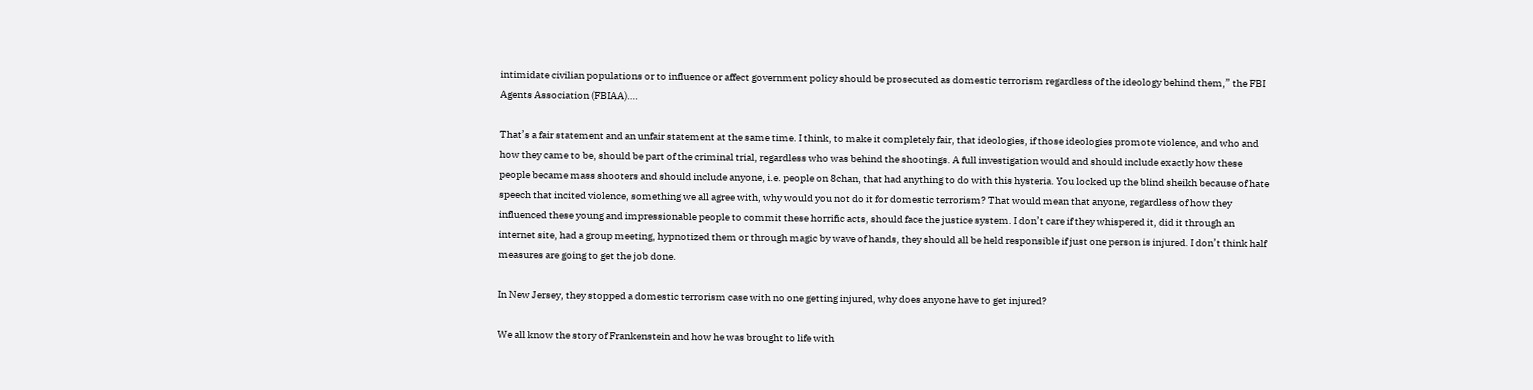intimidate civilian populations or to influence or affect government policy should be prosecuted as domestic terrorism regardless of the ideology behind them,” the FBI Agents Association (FBIAA)….

That’s a fair statement and an unfair statement at the same time. I think, to make it completely fair, that ideologies, if those ideologies promote violence, and who and how they came to be, should be part of the criminal trial, regardless who was behind the shootings. A full investigation would and should include exactly how these people became mass shooters and should include anyone, i.e. people on 8chan, that had anything to do with this hysteria. You locked up the blind sheikh because of hate speech that incited violence, something we all agree with, why would you not do it for domestic terrorism? That would mean that anyone, regardless of how they influenced these young and impressionable people to commit these horrific acts, should face the justice system. I don’t care if they whispered it, did it through an internet site, had a group meeting, hypnotized them or through magic by wave of hands, they should all be held responsible if just one person is injured. I don’t think half measures are going to get the job done.

In New Jersey, they stopped a domestic terrorism case with no one getting injured, why does anyone have to get injured?

We all know the story of Frankenstein and how he was brought to life with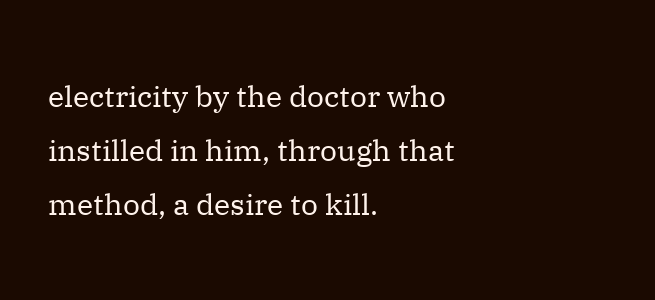electricity by the doctor who instilled in him, through that method, a desire to kill.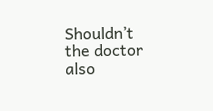Shouldn’t the doctor also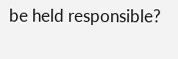be held responsible?